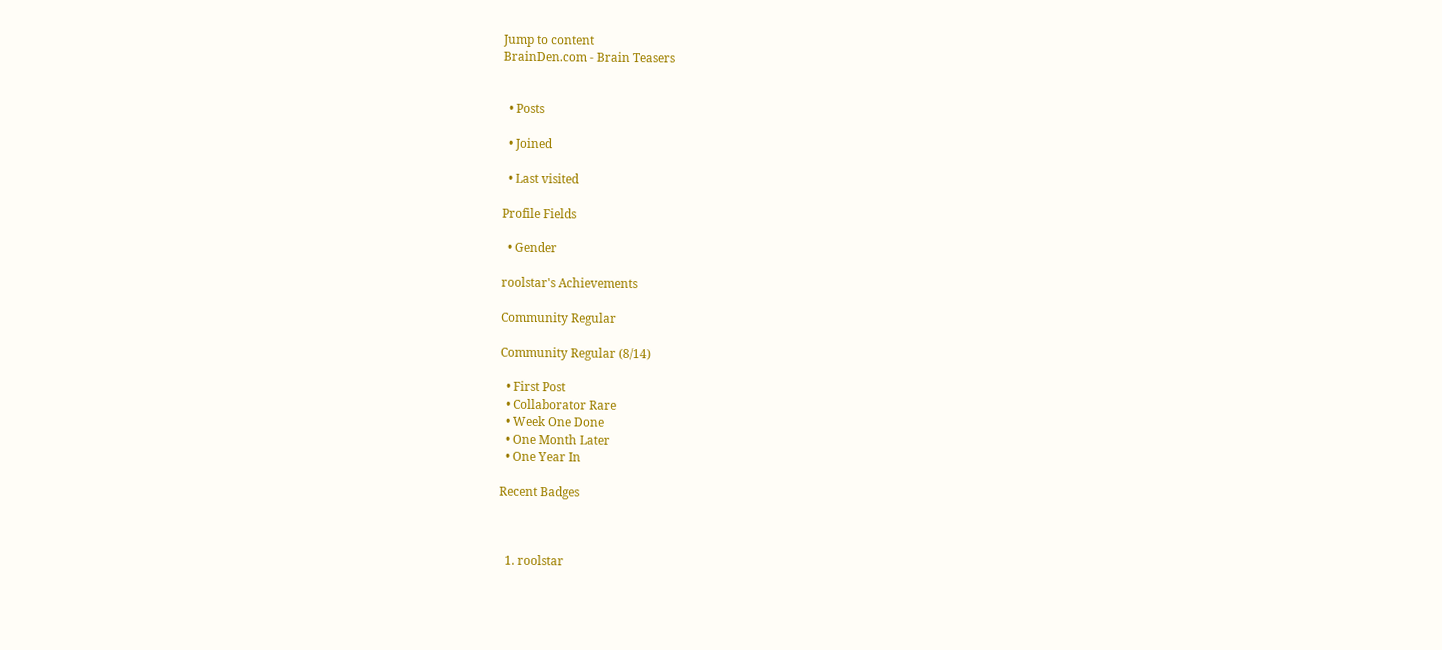Jump to content
BrainDen.com - Brain Teasers


  • Posts

  • Joined

  • Last visited

Profile Fields

  • Gender

roolstar's Achievements

Community Regular

Community Regular (8/14)

  • First Post
  • Collaborator Rare
  • Week One Done
  • One Month Later
  • One Year In

Recent Badges



  1. roolstar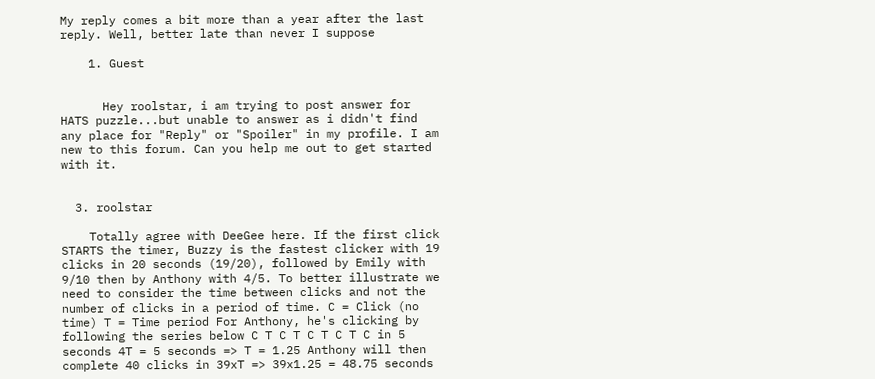My reply comes a bit more than a year after the last reply. Well, better late than never I suppose

    1. Guest


      Hey roolstar, i am trying to post answer for HATS puzzle...but unable to answer as i didn't find any place for "Reply" or "Spoiler" in my profile. I am new to this forum. Can you help me out to get started with it.


  3. roolstar

    Totally agree with DeeGee here. If the first click STARTS the timer, Buzzy is the fastest clicker with 19 clicks in 20 seconds (19/20), followed by Emily with 9/10 then by Anthony with 4/5. To better illustrate we need to consider the time between clicks and not the number of clicks in a period of time. C = Click (no time) T = Time period For Anthony, he's clicking by following the series below C T C T C T C T C in 5 seconds 4T = 5 seconds => T = 1.25 Anthony will then complete 40 clicks in 39xT => 39x1.25 = 48.75 seconds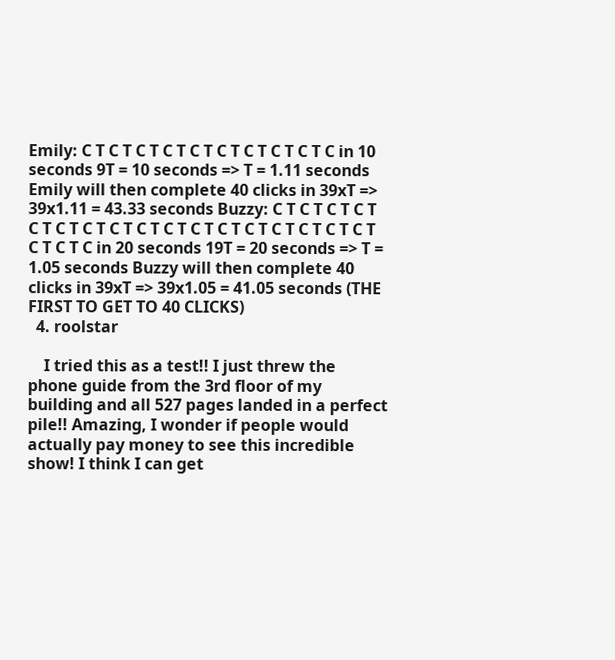Emily: C T C T C T C T C T C T C T C T C T C in 10 seconds 9T = 10 seconds => T = 1.11 seconds Emily will then complete 40 clicks in 39xT => 39x1.11 = 43.33 seconds Buzzy: C T C T C T C T C T C T C T C T C T C T C T C T C T C T C T C T C T C T C T C in 20 seconds 19T = 20 seconds => T = 1.05 seconds Buzzy will then complete 40 clicks in 39xT => 39x1.05 = 41.05 seconds (THE FIRST TO GET TO 40 CLICKS)
  4. roolstar

    I tried this as a test!! I just threw the phone guide from the 3rd floor of my building and all 527 pages landed in a perfect pile!! Amazing, I wonder if people would actually pay money to see this incredible show! I think I can get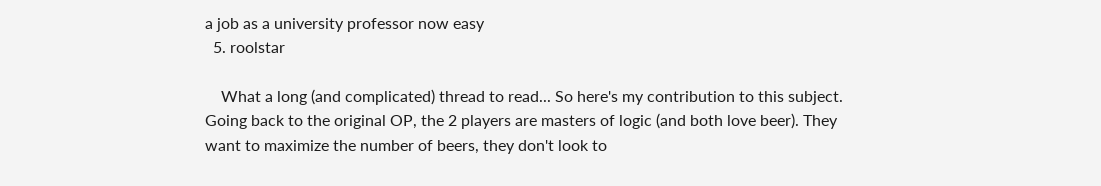a job as a university professor now easy
  5. roolstar

    What a long (and complicated) thread to read... So here's my contribution to this subject. Going back to the original OP, the 2 players are masters of logic (and both love beer). They want to maximize the number of beers, they don't look to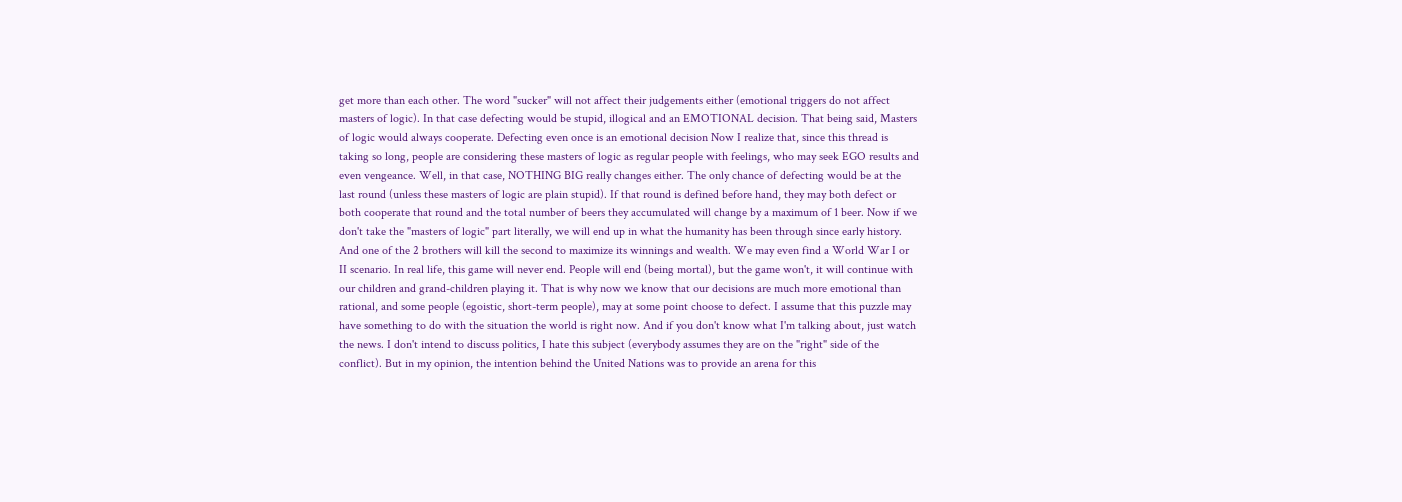get more than each other. The word "sucker" will not affect their judgements either (emotional triggers do not affect masters of logic). In that case defecting would be stupid, illogical and an EMOTIONAL decision. That being said, Masters of logic would always cooperate. Defecting even once is an emotional decision Now I realize that, since this thread is taking so long, people are considering these masters of logic as regular people with feelings, who may seek EGO results and even vengeance. Well, in that case, NOTHING BIG really changes either. The only chance of defecting would be at the last round (unless these masters of logic are plain stupid). If that round is defined before hand, they may both defect or both cooperate that round and the total number of beers they accumulated will change by a maximum of 1 beer. Now if we don't take the "masters of logic" part literally, we will end up in what the humanity has been through since early history. And one of the 2 brothers will kill the second to maximize its winnings and wealth. We may even find a World War I or II scenario. In real life, this game will never end. People will end (being mortal), but the game won't, it will continue with our children and grand-children playing it. That is why now we know that our decisions are much more emotional than rational, and some people (egoistic, short-term people), may at some point choose to defect. I assume that this puzzle may have something to do with the situation the world is right now. And if you don't know what I'm talking about, just watch the news. I don't intend to discuss politics, I hate this subject (everybody assumes they are on the "right" side of the conflict). But in my opinion, the intention behind the United Nations was to provide an arena for this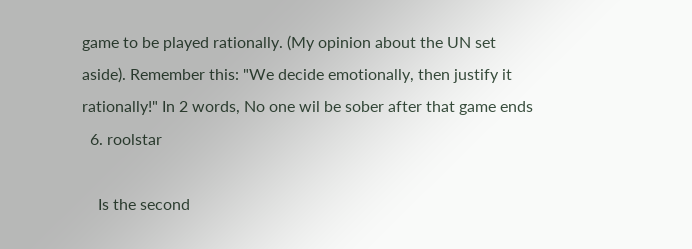game to be played rationally. (My opinion about the UN set aside). Remember this: "We decide emotionally, then justify it rationally!" In 2 words, No one wil be sober after that game ends
  6. roolstar

    Is the second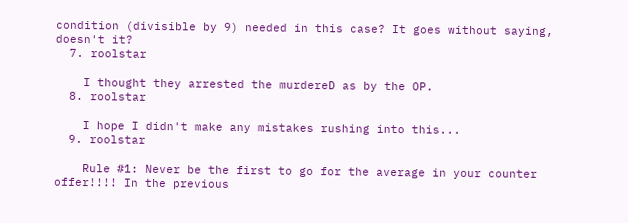condition (divisible by 9) needed in this case? It goes without saying, doesn't it?
  7. roolstar

    I thought they arrested the murdereD as by the OP.
  8. roolstar

    I hope I didn't make any mistakes rushing into this...
  9. roolstar

    Rule #1: Never be the first to go for the average in your counter offer!!!! In the previous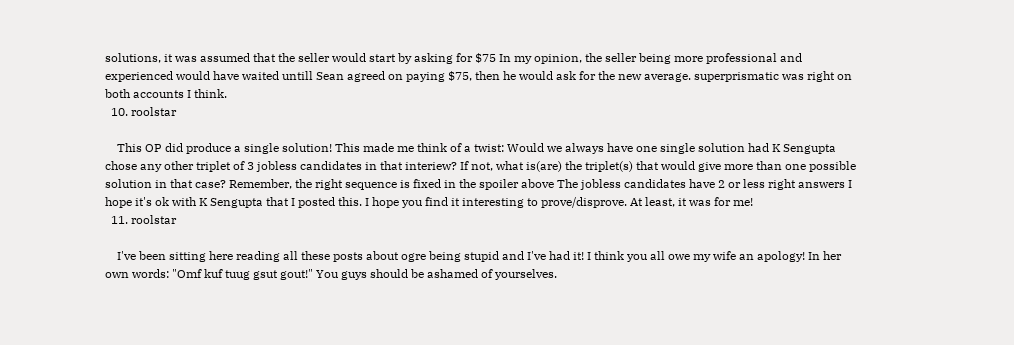solutions, it was assumed that the seller would start by asking for $75 In my opinion, the seller being more professional and experienced would have waited untill Sean agreed on paying $75, then he would ask for the new average. superprismatic was right on both accounts I think.
  10. roolstar

    This OP did produce a single solution! This made me think of a twist: Would we always have one single solution had K Sengupta chose any other triplet of 3 jobless candidates in that interiew? If not, what is(are) the triplet(s) that would give more than one possible solution in that case? Remember, the right sequence is fixed in the spoiler above The jobless candidates have 2 or less right answers I hope it's ok with K Sengupta that I posted this. I hope you find it interesting to prove/disprove. At least, it was for me!
  11. roolstar

    I've been sitting here reading all these posts about ogre being stupid and I've had it! I think you all owe my wife an apology! In her own words: "Omf kuf tuug gsut gout!" You guys should be ashamed of yourselves.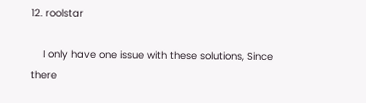12. roolstar

    I only have one issue with these solutions, Since there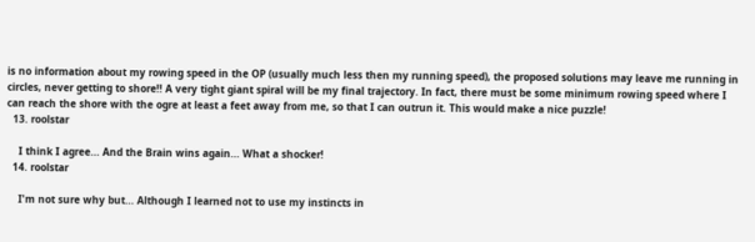is no information about my rowing speed in the OP (usually much less then my running speed), the proposed solutions may leave me running in circles, never getting to shore!! A very tight giant spiral will be my final trajectory. In fact, there must be some minimum rowing speed where I can reach the shore with the ogre at least a feet away from me, so that I can outrun it. This would make a nice puzzle!
  13. roolstar

    I think I agree... And the Brain wins again... What a shocker!
  14. roolstar

    I'm not sure why but... Although I learned not to use my instincts in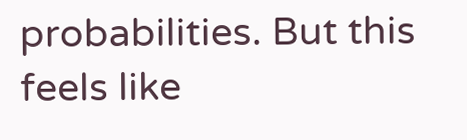probabilities. But this feels like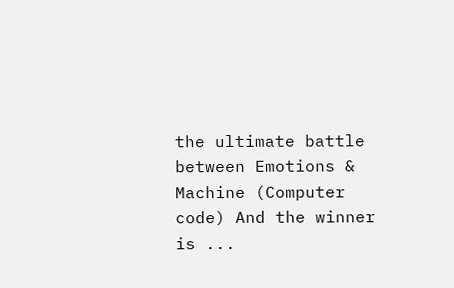the ultimate battle between Emotions & Machine (Computer code) And the winner is ...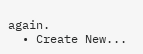again.
  • Create New...